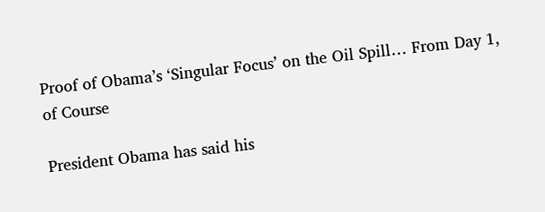Proof of Obama’s ‘Singular Focus’ on the Oil Spill… From Day 1, of Course

President Obama has said his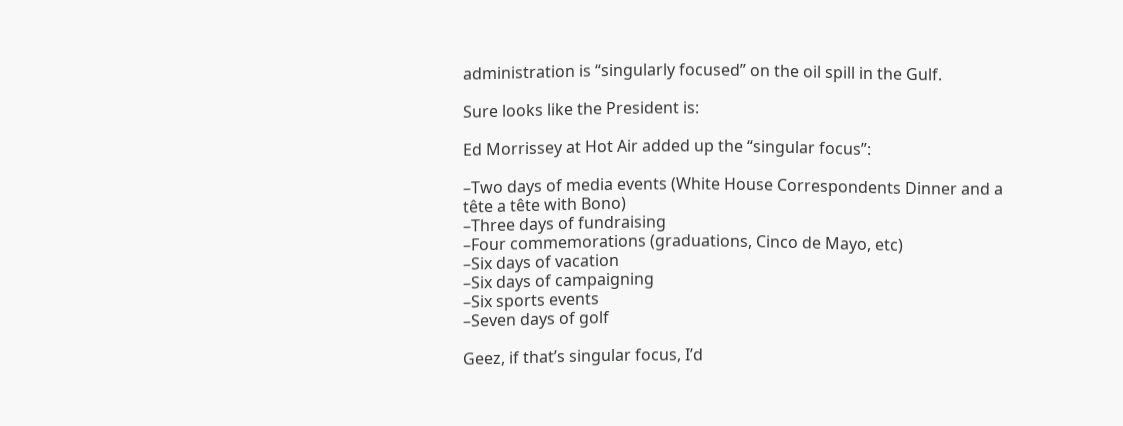administration is “singularly focused” on the oil spill in the Gulf.

Sure looks like the President is:

Ed Morrissey at Hot Air added up the “singular focus”:

–Two days of media events (White House Correspondents Dinner and a tête a tête with Bono)
–Three days of fundraising
–Four commemorations (graduations, Cinco de Mayo, etc)
–Six days of vacation
–Six days of campaigning
–Six sports events
–Seven days of golf

Geez, if that’s singular focus, I’d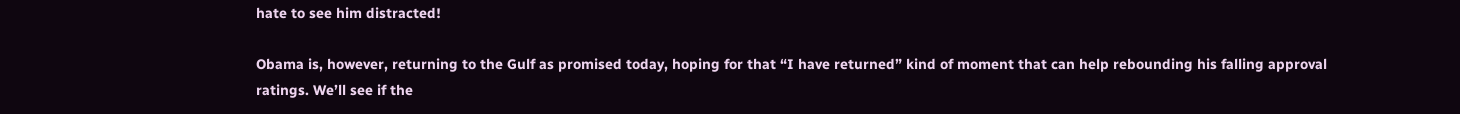hate to see him distracted!

Obama is, however, returning to the Gulf as promised today, hoping for that “I have returned” kind of moment that can help rebounding his falling approval ratings. We’ll see if the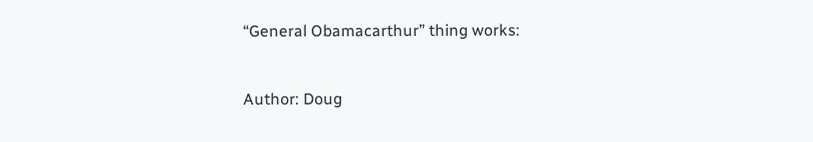“General Obamacarthur” thing works:


Author: Doug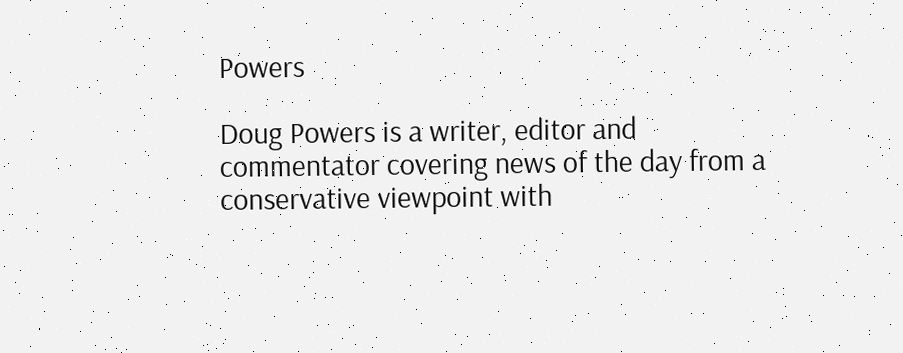Powers

Doug Powers is a writer, editor and commentator covering news of the day from a conservative viewpoint with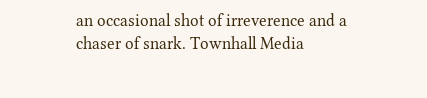an occasional shot of irreverence and a chaser of snark. Townhall Media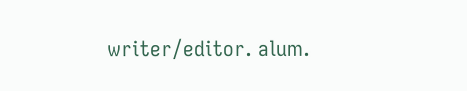writer/editor. alum.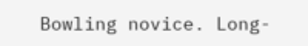Bowling novice. Long-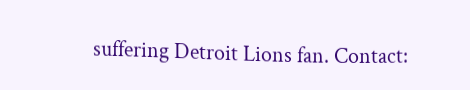suffering Detroit Lions fan. Contact: